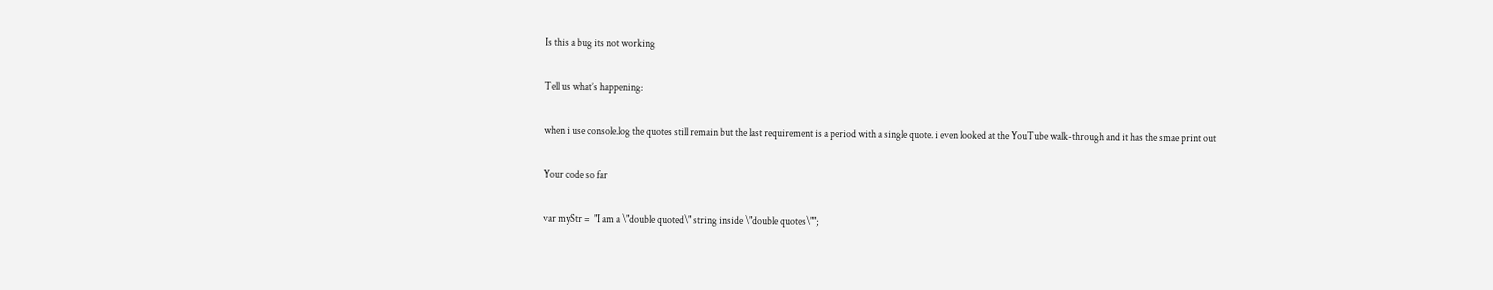Is this a bug its not working

Tell us what’s happening:

when i use console.log the quotes still remain but the last requirement is a period with a single quote. i even looked at the YouTube walk-through and it has the smae print out

Your code so far

var myStr =  "I am a \"double quoted\" string inside \"double quotes\"";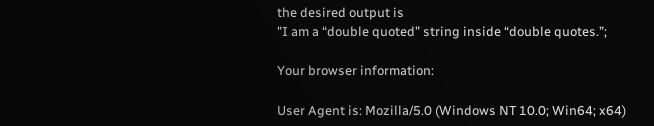the desired output is
"I am a “double quoted” string inside “double quotes.”;

Your browser information:

User Agent is: Mozilla/5.0 (Windows NT 10.0; Win64; x64)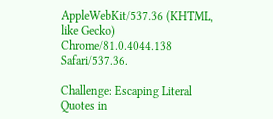AppleWebKit/537.36 (KHTML, like Gecko) Chrome/81.0.4044.138 Safari/537.36.

Challenge: Escaping Literal Quotes in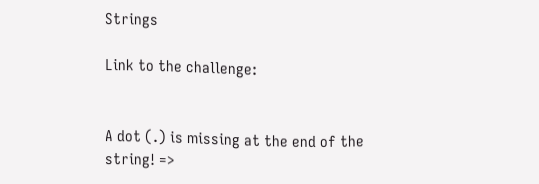Strings

Link to the challenge:


A dot (.) is missing at the end of the string! =>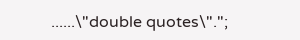......\"double quotes\".";